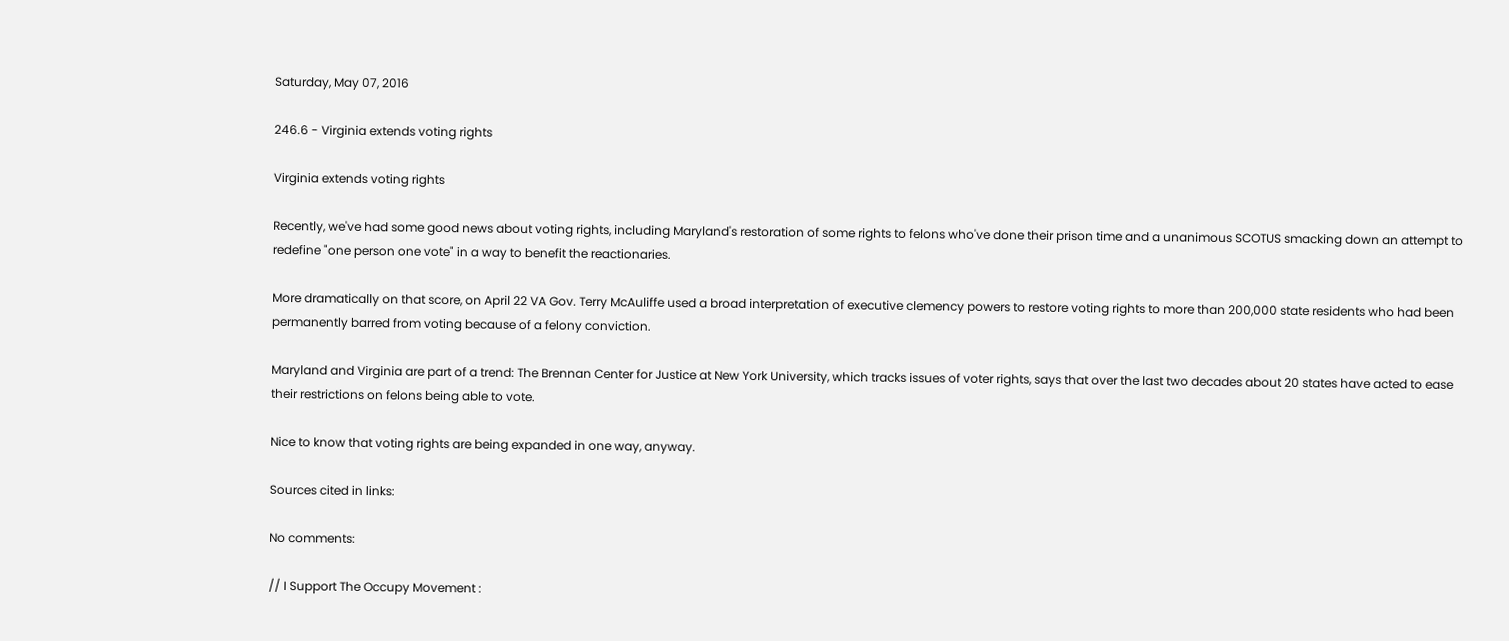Saturday, May 07, 2016

246.6 - Virginia extends voting rights

Virginia extends voting rights

Recently, we've had some good news about voting rights, including Maryland's restoration of some rights to felons who've done their prison time and a unanimous SCOTUS smacking down an attempt to redefine "one person one vote" in a way to benefit the reactionaries.

More dramatically on that score, on April 22 VA Gov. Terry McAuliffe used a broad interpretation of executive clemency powers to restore voting rights to more than 200,000 state residents who had been permanently barred from voting because of a felony conviction.

Maryland and Virginia are part of a trend: The Brennan Center for Justice at New York University, which tracks issues of voter rights, says that over the last two decades about 20 states have acted to ease their restrictions on felons being able to vote.

Nice to know that voting rights are being expanded in one way, anyway.

Sources cited in links:

No comments:

// I Support The Occupy Movement :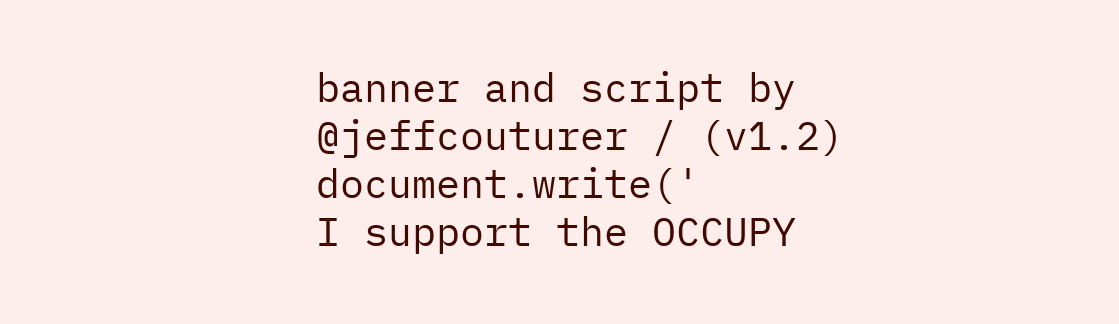banner and script by @jeffcouturer / (v1.2) document.write('
I support the OCCUPY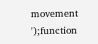movement
');function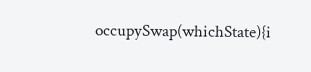occupySwap(whichState){i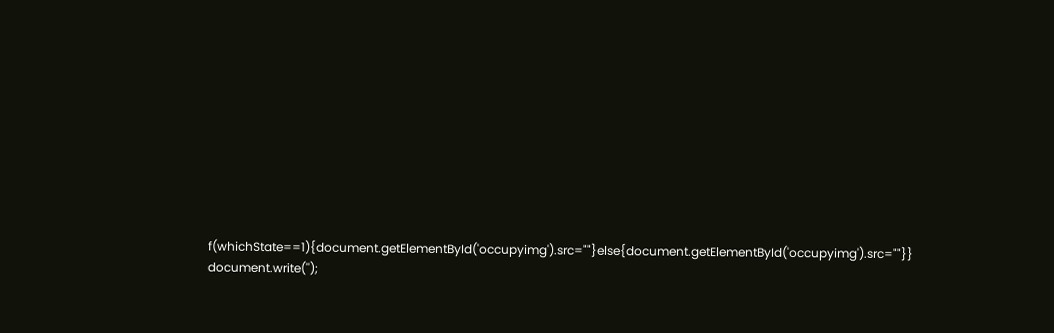f(whichState==1){document.getElementById('occupyimg').src=""}else{document.getElementById('occupyimg').src=""}} document.write('');